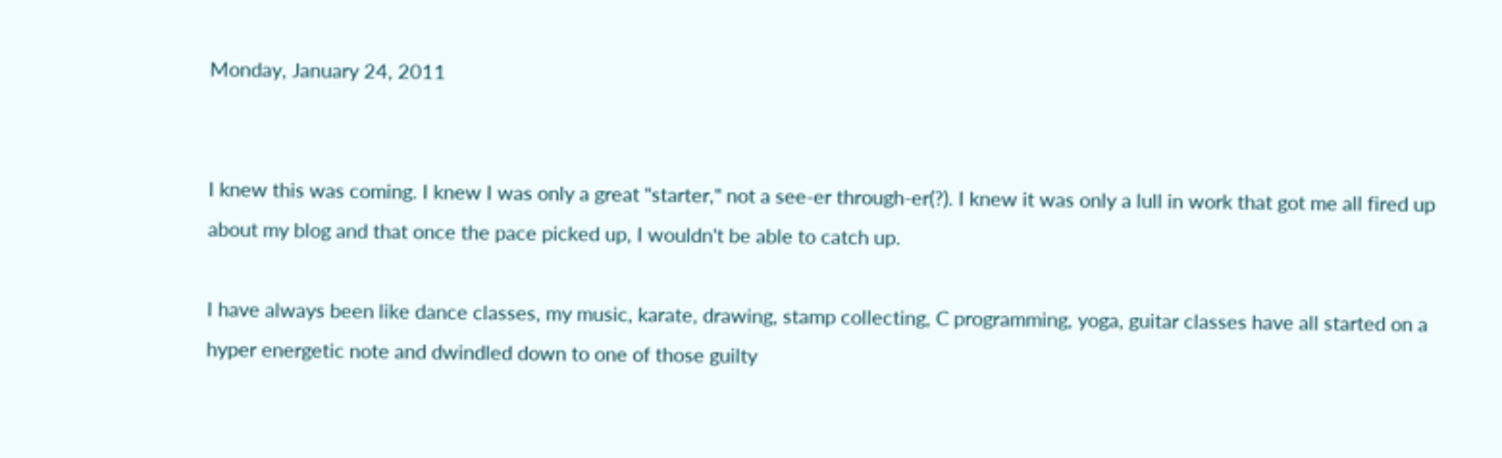Monday, January 24, 2011


I knew this was coming. I knew I was only a great "starter," not a see-er through-er(?). I knew it was only a lull in work that got me all fired up about my blog and that once the pace picked up, I wouldn't be able to catch up.

I have always been like dance classes, my music, karate, drawing, stamp collecting, C programming, yoga, guitar classes have all started on a hyper energetic note and dwindled down to one of those guilty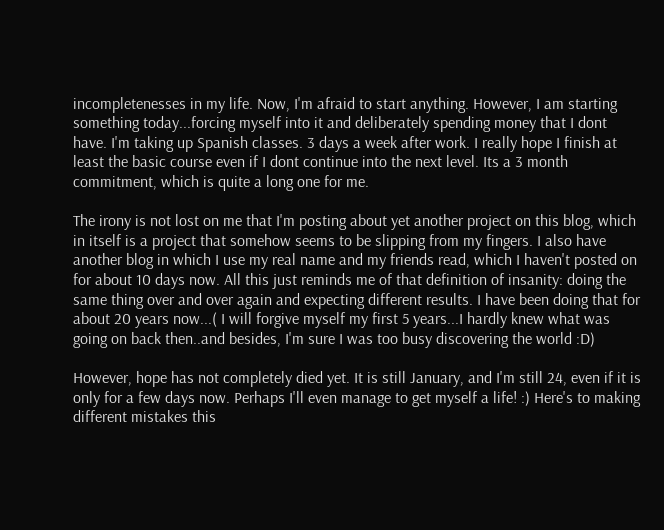incompletenesses in my life. Now, I'm afraid to start anything. However, I am starting something today...forcing myself into it and deliberately spending money that I dont have. I'm taking up Spanish classes. 3 days a week after work. I really hope I finish at least the basic course even if I dont continue into the next level. Its a 3 month commitment, which is quite a long one for me.

The irony is not lost on me that I'm posting about yet another project on this blog, which in itself is a project that somehow seems to be slipping from my fingers. I also have another blog in which I use my real name and my friends read, which I haven't posted on for about 10 days now. All this just reminds me of that definition of insanity: doing the same thing over and over again and expecting different results. I have been doing that for about 20 years now...( I will forgive myself my first 5 years...I hardly knew what was going on back then..and besides, I'm sure I was too busy discovering the world :D)

However, hope has not completely died yet. It is still January, and I'm still 24, even if it is only for a few days now. Perhaps I'll even manage to get myself a life! :) Here's to making different mistakes this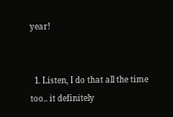year!


  1. Listen, I do that all the time too.. it definitely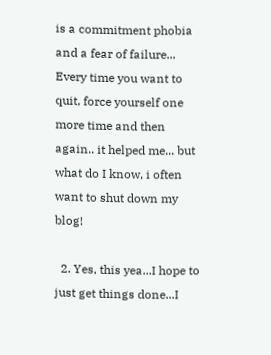is a commitment phobia and a fear of failure... Every time you want to quit, force yourself one more time and then again.. it helped me... but what do I know, i often want to shut down my blog!

  2. Yes, this yea...I hope to just get things done...I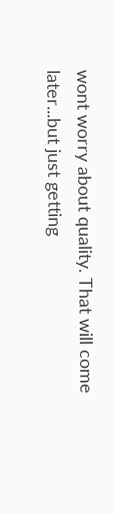wont worry about quality. That will come later...but just getting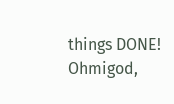things DONE! Ohmigod,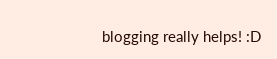blogging really helps! :D